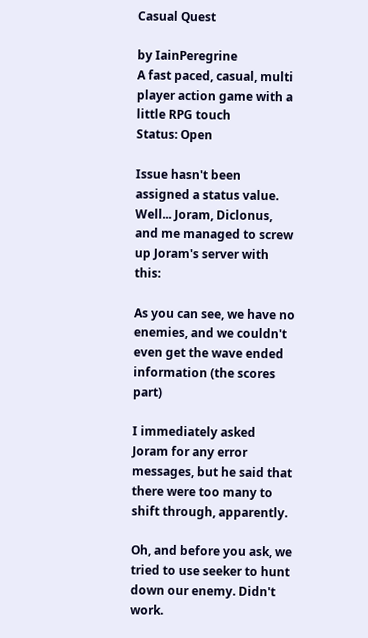Casual Quest

by IainPeregrine
A fast paced, casual, multi player action game with a little RPG touch
Status: Open

Issue hasn't been assigned a status value.
Well... Joram, Diclonus, and me managed to screw up Joram's server with this:

As you can see, we have no enemies, and we couldn't even get the wave ended information (the scores part)

I immediately asked Joram for any error messages, but he said that there were too many to shift through, apparently.

Oh, and before you ask, we tried to use seeker to hunt down our enemy. Didn't work.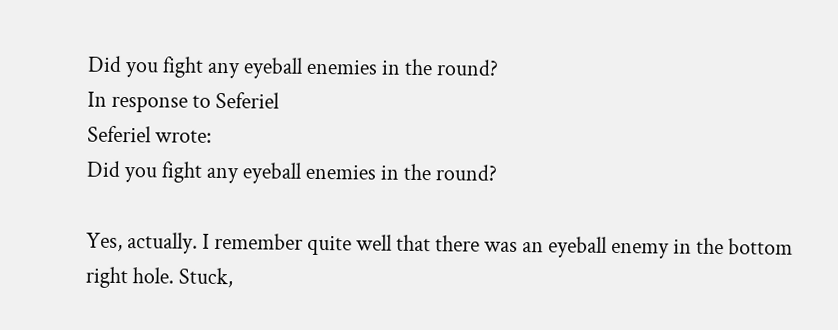Did you fight any eyeball enemies in the round?
In response to Seferiel
Seferiel wrote:
Did you fight any eyeball enemies in the round?

Yes, actually. I remember quite well that there was an eyeball enemy in the bottom right hole. Stuck,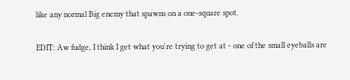like any normal Big enemy that spawns on a one-square spot.

EDIT: Aw fudge, I think I get what you're trying to get at - one of the small eyeballs are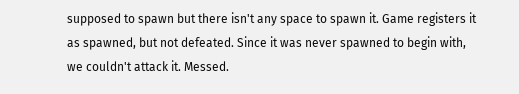supposed to spawn but there isn't any space to spawn it. Game registers it as spawned, but not defeated. Since it was never spawned to begin with, we couldn't attack it. Messed.